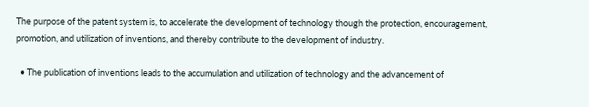The purpose of the patent system is, to accelerate the development of technology though the protection, encouragement, promotion, and utilization of inventions, and thereby contribute to the development of industry.

  • The publication of inventions leads to the accumulation and utilization of technology and the advancement of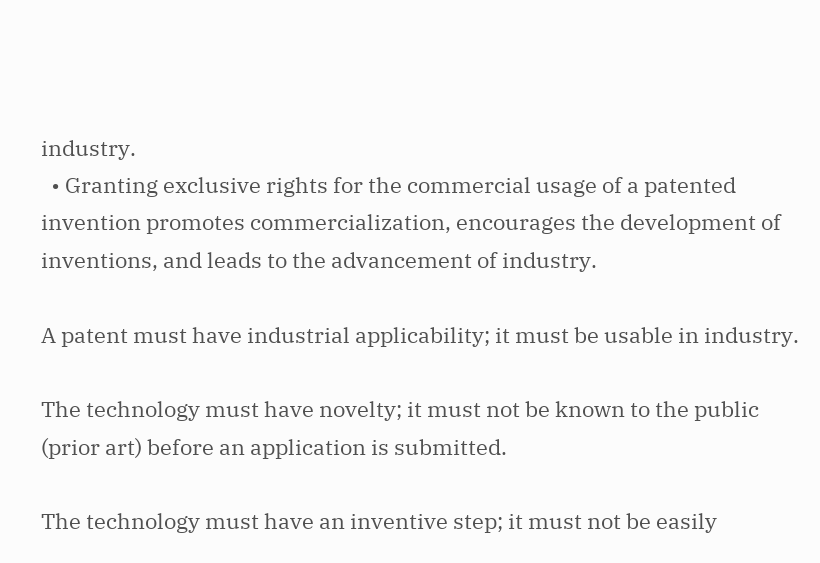industry.
  • Granting exclusive rights for the commercial usage of a patented invention promotes commercialization, encourages the development of inventions, and leads to the advancement of industry.

A patent must have industrial applicability; it must be usable in industry.

The technology must have novelty; it must not be known to the public (prior art) before an application is submitted.

The technology must have an inventive step; it must not be easily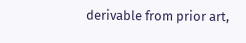derivable from prior art,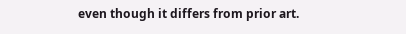even though it differs from prior art.